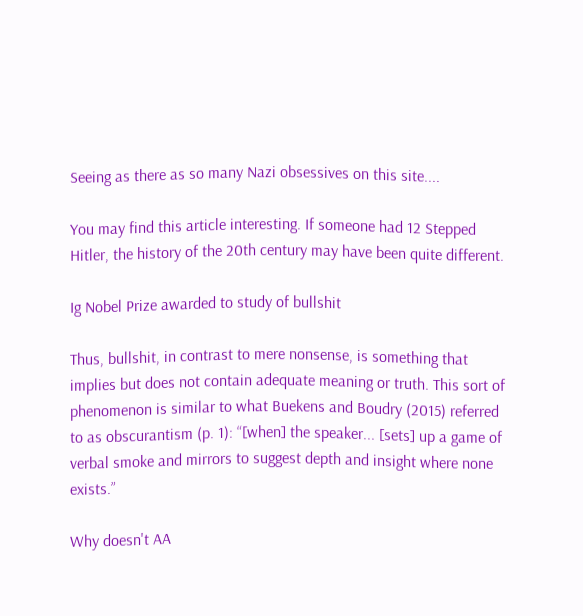Seeing as there as so many Nazi obsessives on this site....

You may find this article interesting. If someone had 12 Stepped Hitler, the history of the 20th century may have been quite different.

Ig Nobel Prize awarded to study of bullshit

Thus, bullshit, in contrast to mere nonsense, is something that implies but does not contain adequate meaning or truth. This sort of phenomenon is similar to what Buekens and Boudry (2015) referred to as obscurantism (p. 1): “[when] the speaker... [sets] up a game of verbal smoke and mirrors to suggest depth and insight where none exists.”

Why doesn't AA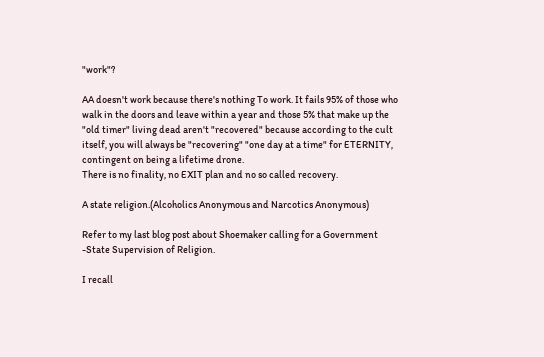"work"?

AA doesn't work because there's nothing To work. It fails 95% of those who walk in the doors and leave within a year and those 5% that make up the "old timer" living dead aren't "recovered" because according to the cult itself, you will always be "recovering" "one day at a time" for ETERNITY, contingent on being a lifetime drone.
There is no finality, no EXIT plan and no so called recovery.

A state religion.(Alcoholics Anonymous and Narcotics Anonymous)

Refer to my last blog post about Shoemaker calling for a Government -State Supervision of Religion.

I recall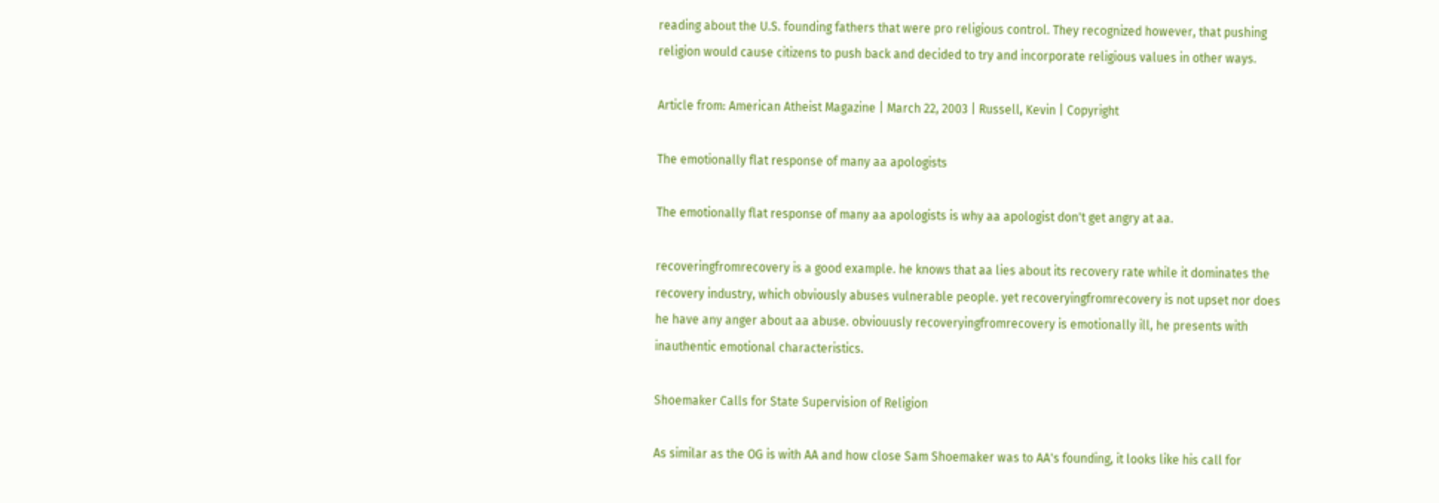reading about the U.S. founding fathers that were pro religious control. They recognized however, that pushing religion would cause citizens to push back and decided to try and incorporate religious values in other ways.

Article from: American Atheist Magazine | March 22, 2003 | Russell, Kevin | Copyright

The emotionally flat response of many aa apologists

The emotionally flat response of many aa apologists is why aa apologist don't get angry at aa.

recoveringfromrecovery is a good example. he knows that aa lies about its recovery rate while it dominates the recovery industry, which obviously abuses vulnerable people. yet recoveryingfromrecovery is not upset nor does he have any anger about aa abuse. obviouusly recoveryingfromrecovery is emotionally ill, he presents with inauthentic emotional characteristics.

Shoemaker Calls for State Supervision of Religion

As similar as the OG is with AA and how close Sam Shoemaker was to AA's founding, it looks like his call for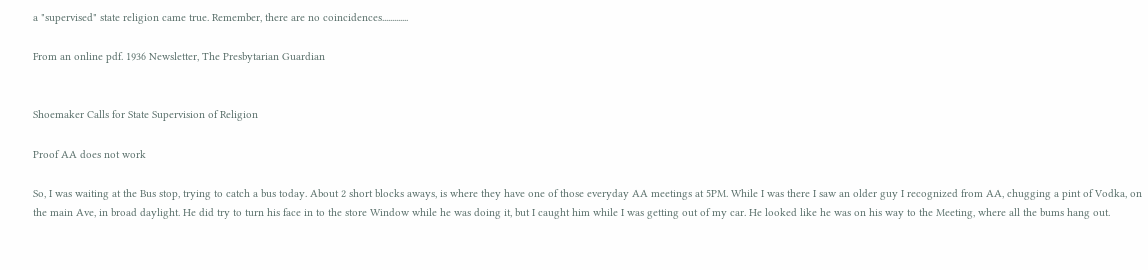a "supervised" state religion came true. Remember, there are no coincidences.............

From an online pdf. 1936 Newsletter, The Presbytarian Guardian


Shoemaker Calls for State Supervision of Religion

Proof AA does not work

So, I was waiting at the Bus stop, trying to catch a bus today. About 2 short blocks aways, is where they have one of those everyday AA meetings at 5PM. While I was there I saw an older guy I recognized from AA, chugging a pint of Vodka, on the main Ave, in broad daylight. He did try to turn his face in to the store Window while he was doing it, but I caught him while I was getting out of my car. He looked like he was on his way to the Meeting, where all the bums hang out.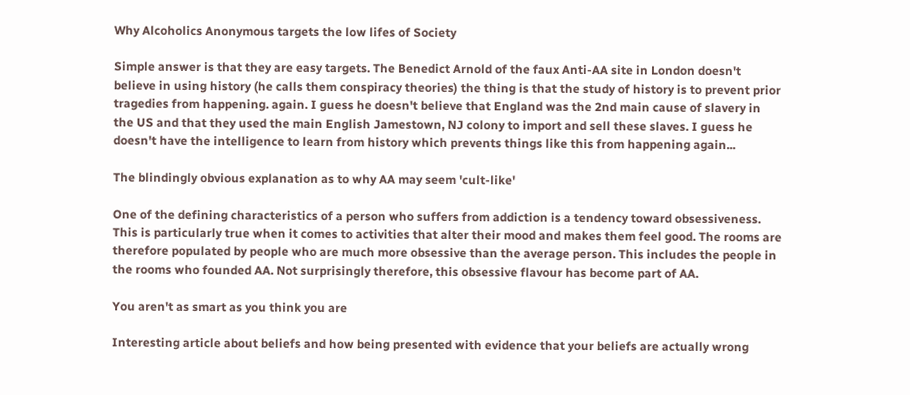Why Alcoholics Anonymous targets the low lifes of Society

Simple answer is that they are easy targets. The Benedict Arnold of the faux Anti-AA site in London doesn't believe in using history (he calls them conspiracy theories) the thing is that the study of history is to prevent prior tragedies from happening. again. I guess he doesn't believe that England was the 2nd main cause of slavery in the US and that they used the main English Jamestown, NJ colony to import and sell these slaves. I guess he doesn't have the intelligence to learn from history which prevents things like this from happening again...

The blindingly obvious explanation as to why AA may seem 'cult-like'

One of the defining characteristics of a person who suffers from addiction is a tendency toward obsessiveness. This is particularly true when it comes to activities that alter their mood and makes them feel good. The rooms are therefore populated by people who are much more obsessive than the average person. This includes the people in the rooms who founded AA. Not surprisingly therefore, this obsessive flavour has become part of AA.

You aren't as smart as you think you are

Interesting article about beliefs and how being presented with evidence that your beliefs are actually wrong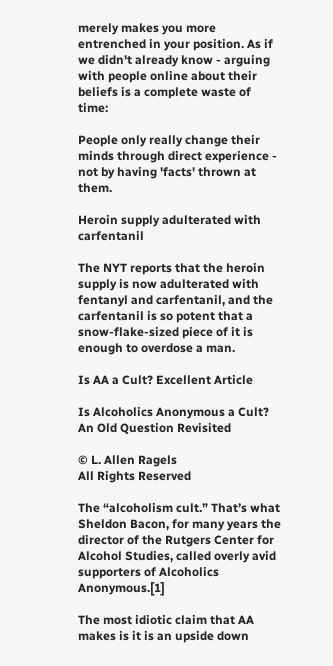merely makes you more entrenched in your position. As if we didn't already know - arguing with people online about their beliefs is a complete waste of time:

People only really change their minds through direct experience - not by having 'facts' thrown at them.

Heroin supply adulterated with carfentanil

The NYT reports that the heroin supply is now adulterated with fentanyl and carfentanil, and the carfentanil is so potent that a snow-flake-sized piece of it is enough to overdose a man.

Is AA a Cult? Excellent Article

Is Alcoholics Anonymous a Cult?
An Old Question Revisited

© L. Allen Ragels
All Rights Reserved

The “alcoholism cult.” That’s what Sheldon Bacon, for many years the director of the Rutgers Center for Alcohol Studies, called overly avid supporters of Alcoholics Anonymous.[1]

The most idiotic claim that AA makes is it is an upside down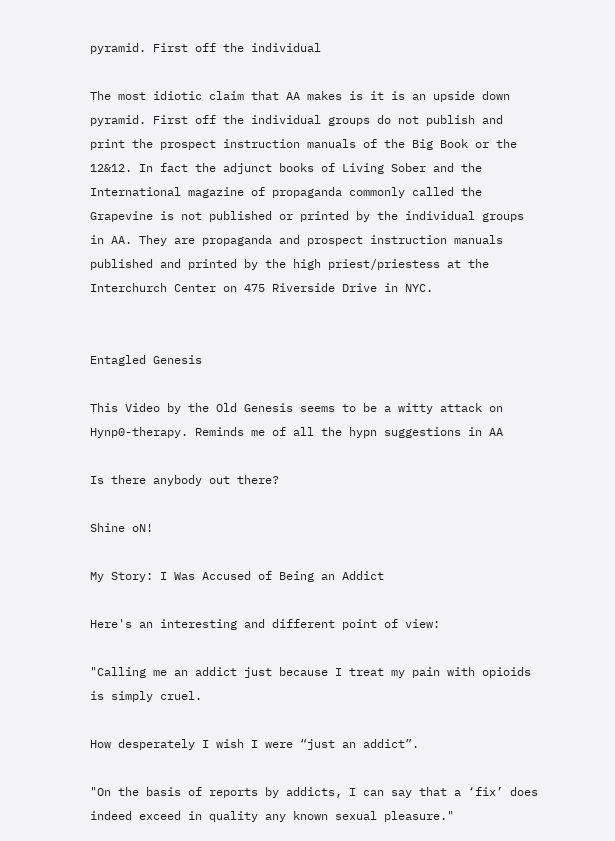pyramid. First off the individual

The most idiotic claim that AA makes is it is an upside down pyramid. First off the individual groups do not publish and print the prospect instruction manuals of the Big Book or the 12&12. In fact the adjunct books of Living Sober and the International magazine of propaganda commonly called the Grapevine is not published or printed by the individual groups in AA. They are propaganda and prospect instruction manuals published and printed by the high priest/priestess at the Interchurch Center on 475 Riverside Drive in NYC.


Entagled Genesis

This Video by the Old Genesis seems to be a witty attack on Hynp0-therapy. Reminds me of all the hypn suggestions in AA

Is there anybody out there?

Shine oN!

My Story: I Was Accused of Being an Addict

Here's an interesting and different point of view:

"Calling me an addict just because I treat my pain with opioids is simply cruel.

How desperately I wish I were “just an addict”.

"On the basis of reports by addicts, I can say that a ‘fix’ does indeed exceed in quality any known sexual pleasure."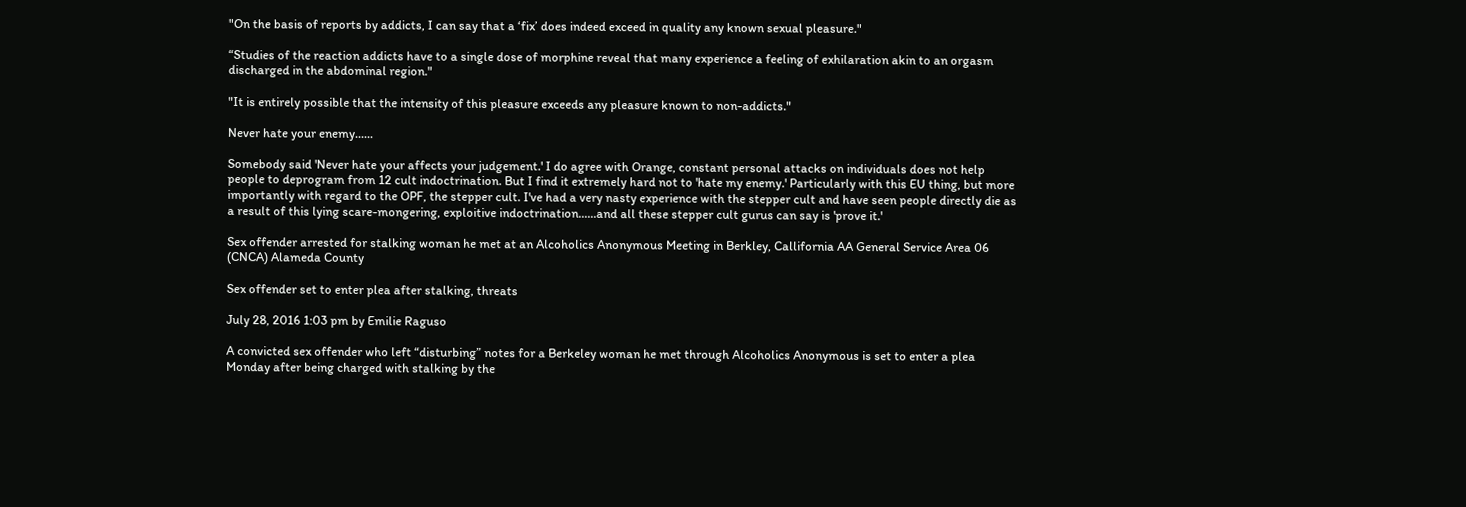"On the basis of reports by addicts, I can say that a ‘fix’ does indeed exceed in quality any known sexual pleasure."

“Studies of the reaction addicts have to a single dose of morphine reveal that many experience a feeling of exhilaration akin to an orgasm discharged in the abdominal region."

"It is entirely possible that the intensity of this pleasure exceeds any pleasure known to non-addicts."

Never hate your enemy......

Somebody said 'Never hate your affects your judgement.' I do agree with Orange, constant personal attacks on individuals does not help people to deprogram from 12 cult indoctrination. But I find it extremely hard not to 'hate my enemy.' Particularly with this EU thing, but more importantly with regard to the OPF, the stepper cult. I've had a very nasty experience with the stepper cult and have seen people directly die as a result of this lying scare-mongering, exploitive indoctrination......and all these stepper cult gurus can say is 'prove it.'

Sex offender arrested for stalking woman he met at an Alcoholics Anonymous Meeting in Berkley, Callifornia AA General Service Area 06 (CNCA) Alameda County

Sex offender set to enter plea after stalking, threats

July 28, 2016 1:03 pm by Emilie Raguso

A convicted sex offender who left “disturbing” notes for a Berkeley woman he met through Alcoholics Anonymous is set to enter a plea Monday after being charged with stalking by the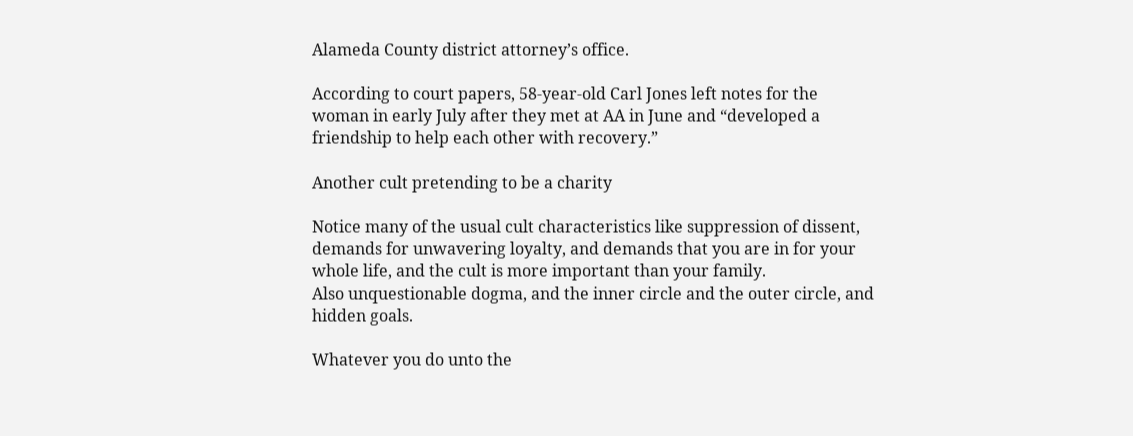Alameda County district attorney’s office.

According to court papers, 58-year-old Carl Jones left notes for the woman in early July after they met at AA in June and “developed a friendship to help each other with recovery.”

Another cult pretending to be a charity

Notice many of the usual cult characteristics like suppression of dissent, demands for unwavering loyalty, and demands that you are in for your whole life, and the cult is more important than your family.
Also unquestionable dogma, and the inner circle and the outer circle, and hidden goals.

Whatever you do unto the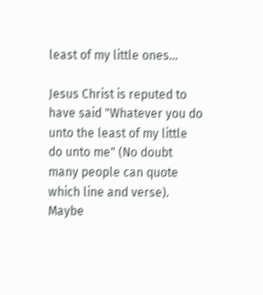least of my little ones...

Jesus Christ is reputed to have said "Whatever you do unto the least of my little do unto me" (No doubt many people can quote which line and verse). Maybe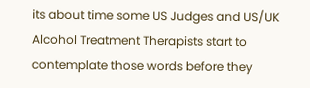its about time some US Judges and US/UK Alcohol Treatment Therapists start to contemplate those words before they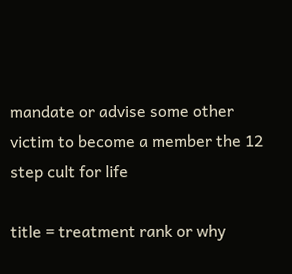mandate or advise some other victim to become a member the 12 step cult for life

title = treatment rank or why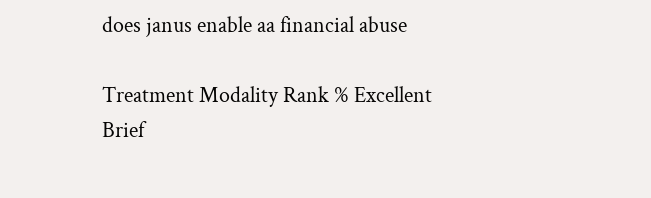does janus enable aa financial abuse

Treatment Modality Rank % Excellent
Brief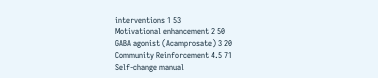interventions 1 53
Motivational enhancement 2 50
GABA agonist (Acamprosate) 3 20
Community Reinforcement 4.5 71
Self-change manual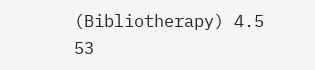(Bibliotherapy) 4.5 53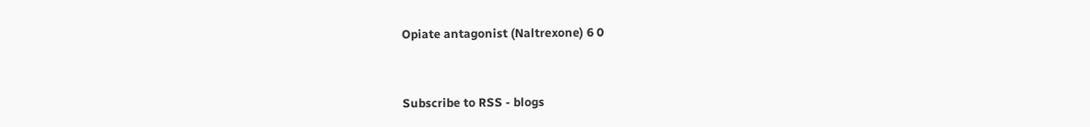Opiate antagonist (Naltrexone) 6 0


Subscribe to RSS - blogs